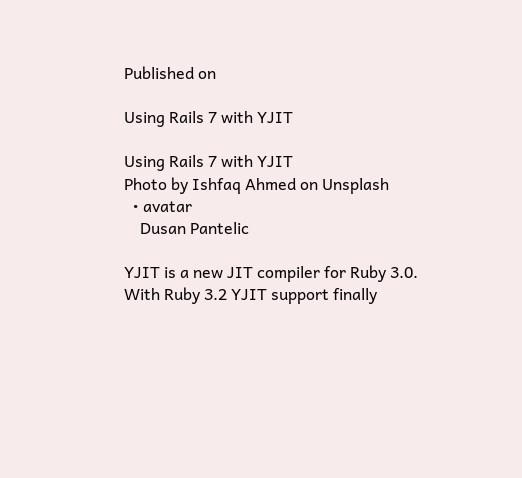Published on

Using Rails 7 with YJIT

Using Rails 7 with YJIT
Photo by Ishfaq Ahmed on Unsplash
  • avatar
    Dusan Pantelic

YJIT is a new JIT compiler for Ruby 3.0. With Ruby 3.2 YJIT support finally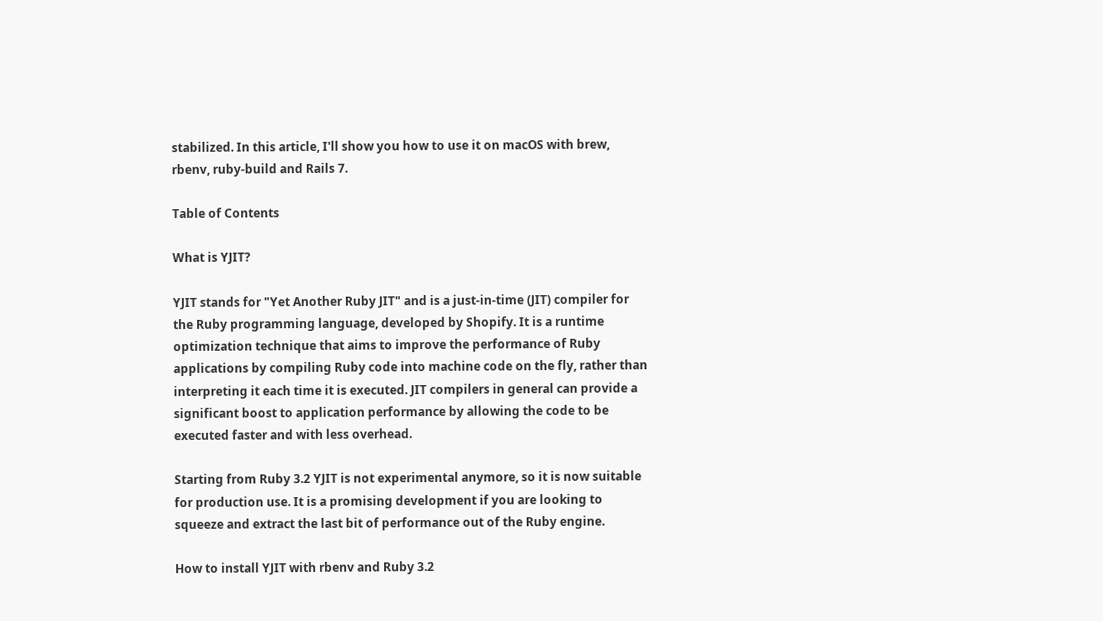stabilized. In this article, I'll show you how to use it on macOS with brew, rbenv, ruby-build and Rails 7.

Table of Contents

What is YJIT?

YJIT stands for "Yet Another Ruby JIT" and is a just-in-time (JIT) compiler for the Ruby programming language, developed by Shopify. It is a runtime optimization technique that aims to improve the performance of Ruby applications by compiling Ruby code into machine code on the fly, rather than interpreting it each time it is executed. JIT compilers in general can provide a significant boost to application performance by allowing the code to be executed faster and with less overhead.

Starting from Ruby 3.2 YJIT is not experimental anymore, so it is now suitable for production use. It is a promising development if you are looking to squeeze and extract the last bit of performance out of the Ruby engine.

How to install YJIT with rbenv and Ruby 3.2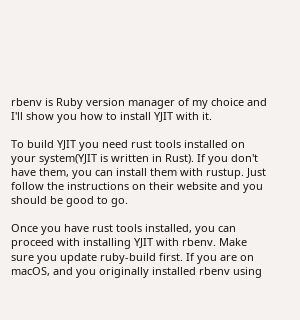rbenv is Ruby version manager of my choice and I'll show you how to install YJIT with it.

To build YJIT you need rust tools installed on your system(YJIT is written in Rust). If you don't have them, you can install them with rustup. Just follow the instructions on their website and you should be good to go.

Once you have rust tools installed, you can proceed with installing YJIT with rbenv. Make sure you update ruby-build first. If you are on macOS, and you originally installed rbenv using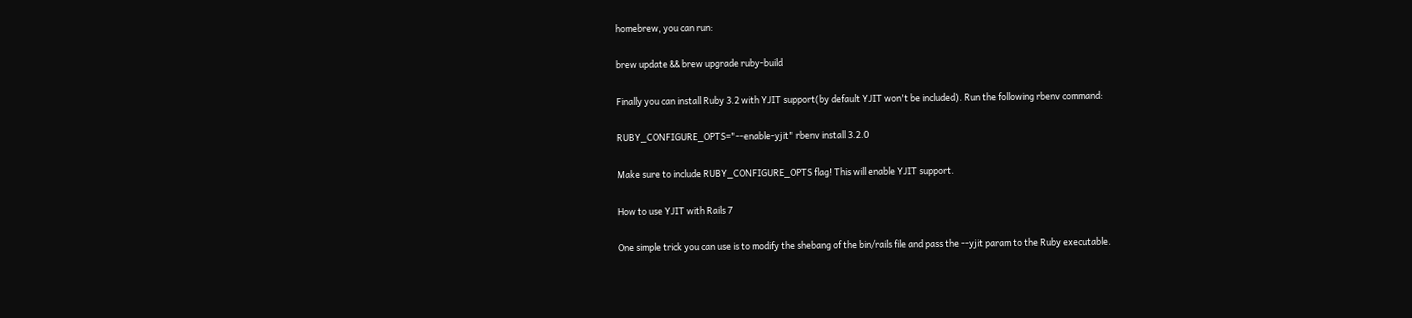homebrew, you can run:

brew update && brew upgrade ruby-build

Finally you can install Ruby 3.2 with YJIT support(by default YJIT won't be included). Run the following rbenv command:

RUBY_CONFIGURE_OPTS="--enable-yjit" rbenv install 3.2.0

Make sure to include RUBY_CONFIGURE_OPTS flag! This will enable YJIT support.

How to use YJIT with Rails 7

One simple trick you can use is to modify the shebang of the bin/rails file and pass the --yjit param to the Ruby executable.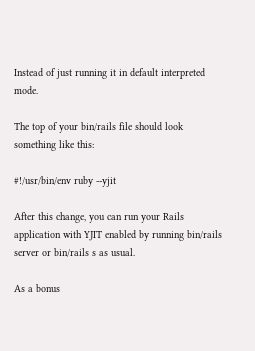Instead of just running it in default interpreted mode.

The top of your bin/rails file should look something like this:

#!/usr/bin/env ruby --yjit

After this change, you can run your Rails application with YJIT enabled by running bin/rails server or bin/rails s as usual.

As a bonus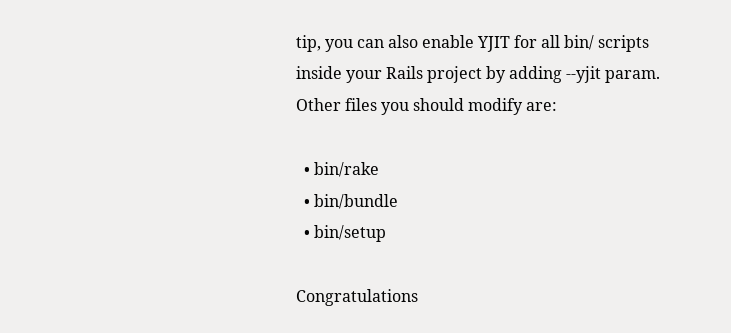tip, you can also enable YJIT for all bin/ scripts inside your Rails project by adding --yjit param. Other files you should modify are:

  • bin/rake
  • bin/bundle
  • bin/setup

Congratulations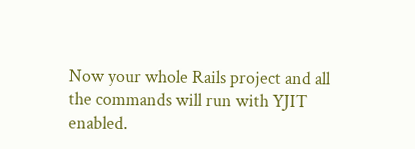Now your whole Rails project and all the commands will run with YJIT enabled.